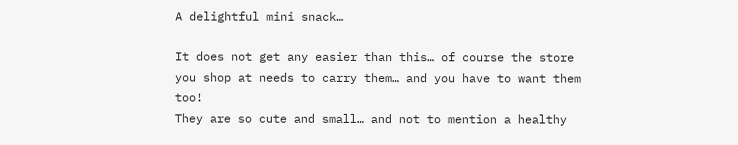A delightful mini snack…

It does not get any easier than this… of course the store you shop at needs to carry them… and you have to want them too!
They are so cute and small… and not to mention a healthy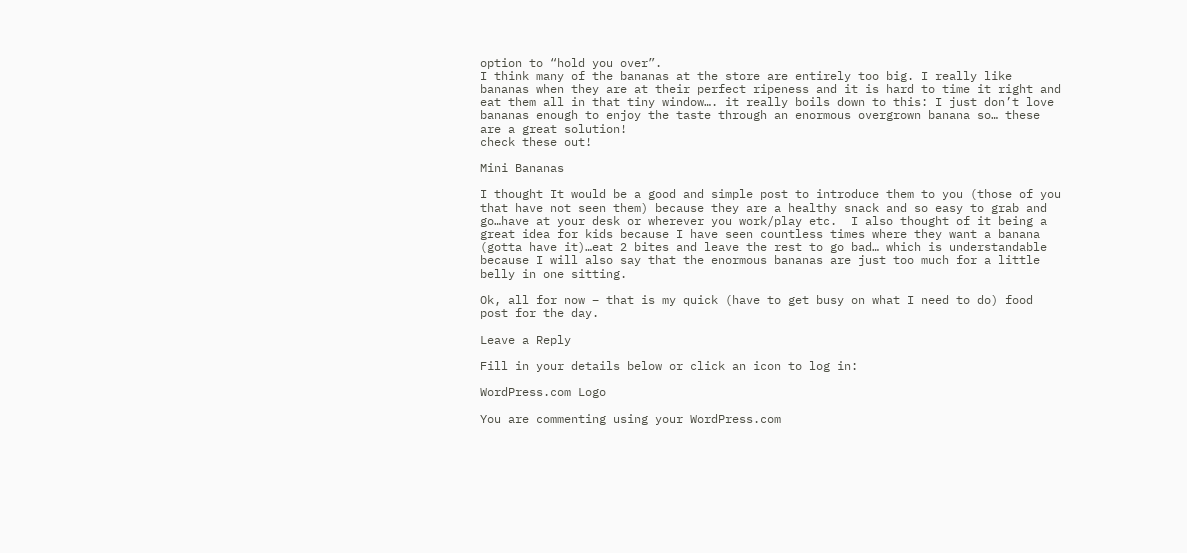option to “hold you over”.
I think many of the bananas at the store are entirely too big. I really like bananas when they are at their perfect ripeness and it is hard to time it right and eat them all in that tiny window…. it really boils down to this: I just don’t love bananas enough to enjoy the taste through an enormous overgrown banana so… these are a great solution!
check these out!

Mini Bananas

I thought It would be a good and simple post to introduce them to you (those of you that have not seen them) because they are a healthy snack and so easy to grab and go…have at your desk or wherever you work/play etc.  I also thought of it being a great idea for kids because I have seen countless times where they want a banana (gotta have it)…eat 2 bites and leave the rest to go bad… which is understandable because I will also say that the enormous bananas are just too much for a little belly in one sitting.

Ok, all for now – that is my quick (have to get busy on what I need to do) food post for the day.

Leave a Reply

Fill in your details below or click an icon to log in:

WordPress.com Logo

You are commenting using your WordPress.com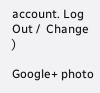account. Log Out /  Change )

Google+ photo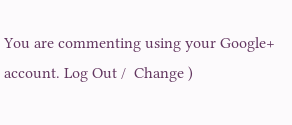You are commenting using your Google+ account. Log Out /  Change )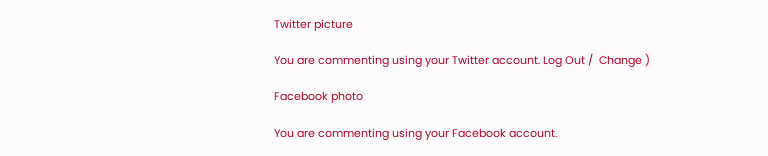Twitter picture

You are commenting using your Twitter account. Log Out /  Change )

Facebook photo

You are commenting using your Facebook account.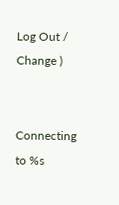Log Out /  Change )


Connecting to %s